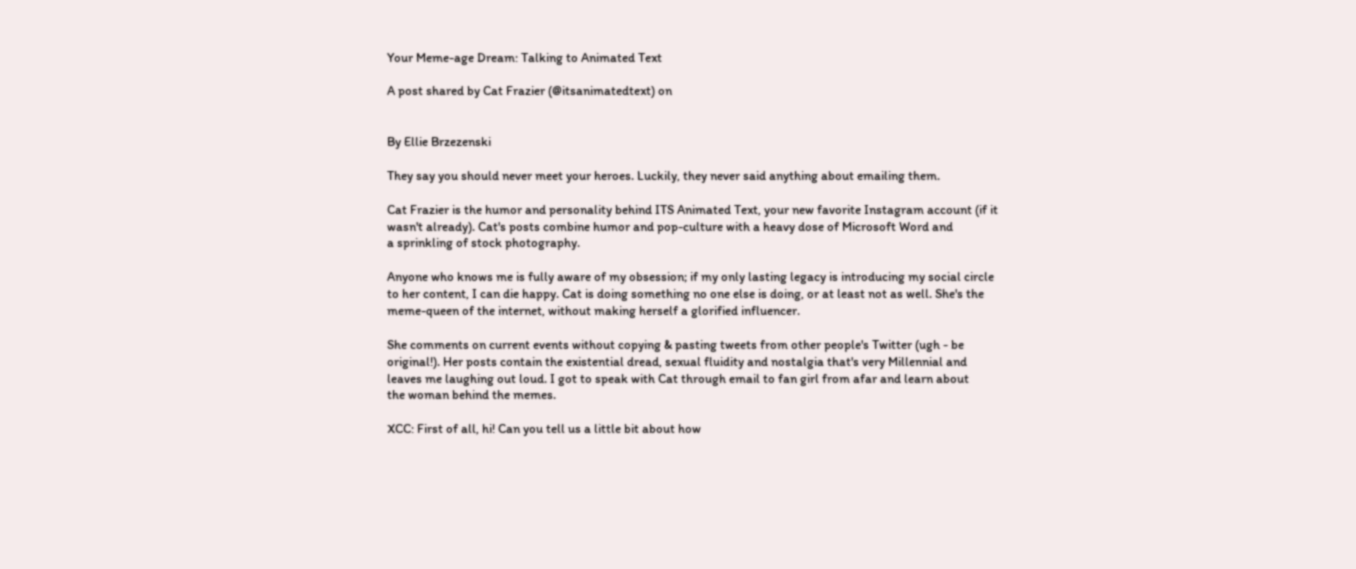Your Meme-age Dream: Talking to Animated Text

A post shared by Cat Frazier (@itsanimatedtext) on


By Ellie Brzezenski

They say you should never meet your heroes. Luckily, they never said anything about emailing them.

Cat Frazier is the humor and personality behind ITS Animated Text, your new favorite Instagram account (if it wasn't already). Cat's posts combine humor and pop-culture with a heavy dose of Microsoft Word and
a sprinkling of stock photography.

Anyone who knows me is fully aware of my obsession; if my only lasting legacy is introducing my social circle to her content, I can die happy. Cat is doing something no one else is doing, or at least not as well. She's the meme-queen of the internet, without making herself a glorified influencer.

She comments on current events without copying & pasting tweets from other people's Twitter (ugh - be original!). Her posts contain the existential dread, sexual fluidity and nostalgia that's very Millennial and leaves me laughing out loud. I got to speak with Cat through email to fan girl from afar and learn about
the woman behind the memes.

XCC: First of all, hi! Can you tell us a little bit about how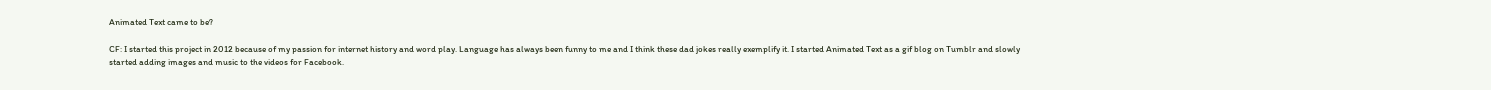Animated Text came to be?

CF: I started this project in 2012 because of my passion for internet history and word play. Language has always been funny to me and I think these dad jokes really exemplify it. I started Animated Text as a gif blog on Tumblr and slowly started adding images and music to the videos for Facebook.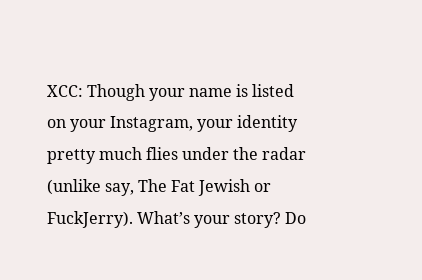XCC: Though your name is listed on your Instagram, your identity pretty much flies under the radar (unlike say, The Fat Jewish or FuckJerry). What’s your story? Do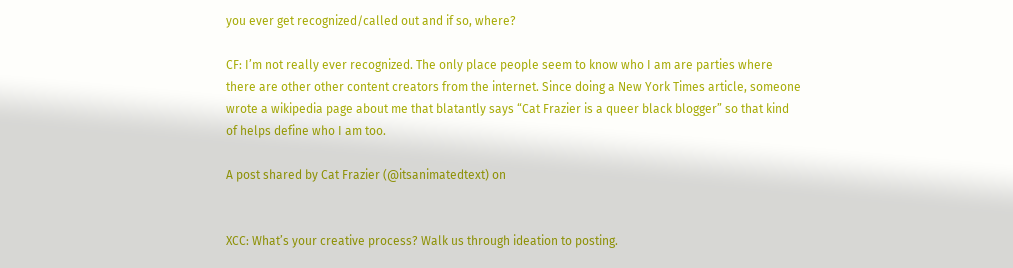you ever get recognized/called out and if so, where?

CF: I’m not really ever recognized. The only place people seem to know who I am are parties where there are other other content creators from the internet. Since doing a New York Times article, someone wrote a wikipedia page about me that blatantly says “Cat Frazier is a queer black blogger” so that kind of helps define who I am too.

A post shared by Cat Frazier (@itsanimatedtext) on


XCC: What’s your creative process? Walk us through ideation to posting.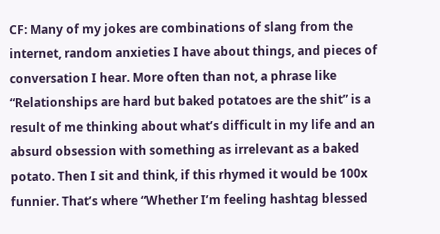CF: Many of my jokes are combinations of slang from the internet, random anxieties I have about things, and pieces of conversation I hear. More often than not, a phrase like “Relationships are hard but baked potatoes are the shit” is a result of me thinking about what’s difficult in my life and an absurd obsession with something as irrelevant as a baked potato. Then I sit and think, if this rhymed it would be 100x funnier. That’s where “Whether I’m feeling hashtag blessed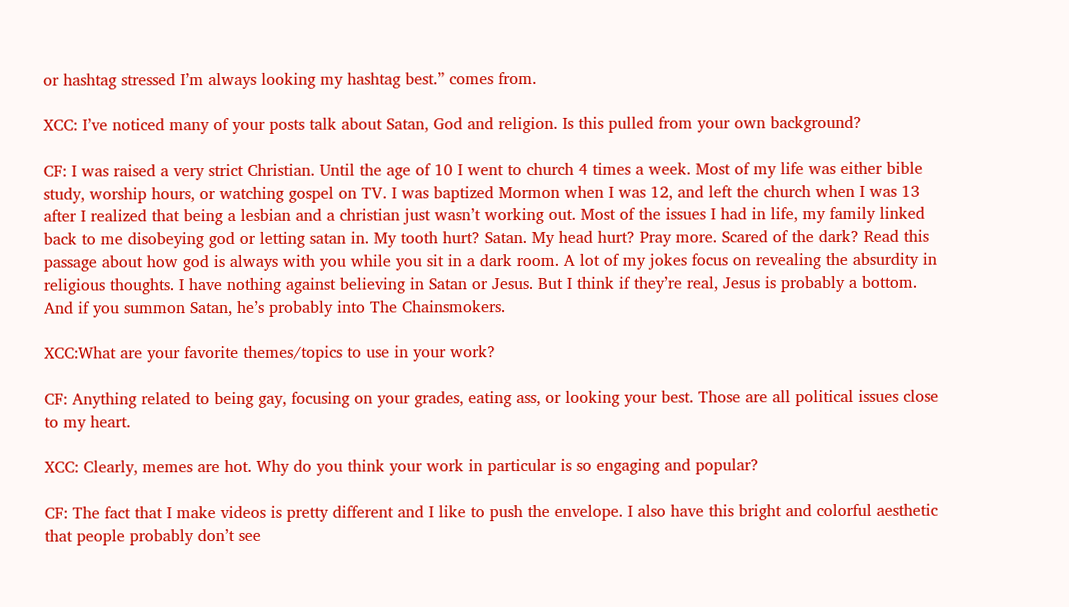or hashtag stressed I’m always looking my hashtag best.” comes from.

XCC: I’ve noticed many of your posts talk about Satan, God and religion. Is this pulled from your own background?

CF: I was raised a very strict Christian. Until the age of 10 I went to church 4 times a week. Most of my life was either bible study, worship hours, or watching gospel on TV. I was baptized Mormon when I was 12, and left the church when I was 13 after I realized that being a lesbian and a christian just wasn’t working out. Most of the issues I had in life, my family linked back to me disobeying god or letting satan in. My tooth hurt? Satan. My head hurt? Pray more. Scared of the dark? Read this passage about how god is always with you while you sit in a dark room. A lot of my jokes focus on revealing the absurdity in religious thoughts. I have nothing against believing in Satan or Jesus. But I think if they’re real, Jesus is probably a bottom. And if you summon Satan, he’s probably into The Chainsmokers.

XCC:What are your favorite themes/topics to use in your work?

CF: Anything related to being gay, focusing on your grades, eating ass, or looking your best. Those are all political issues close to my heart.

XCC: Clearly, memes are hot. Why do you think your work in particular is so engaging and popular?

CF: The fact that I make videos is pretty different and I like to push the envelope. I also have this bright and colorful aesthetic that people probably don’t see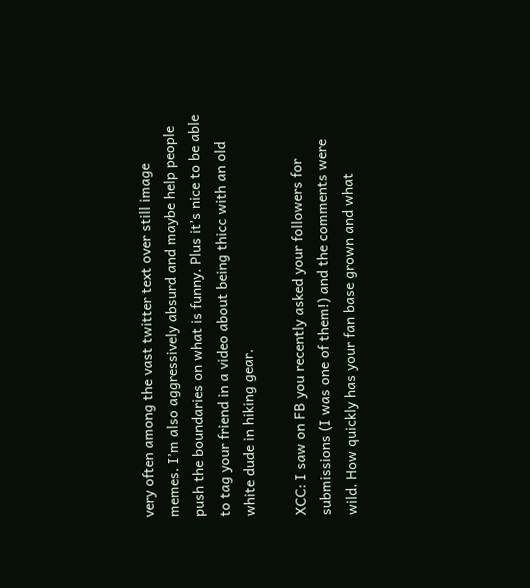very often among the vast twitter text over still image memes. I’m also aggressively absurd and maybe help people push the boundaries on what is funny. Plus it’s nice to be able to tag your friend in a video about being thicc with an old white dude in hiking gear.

XCC: I saw on FB you recently asked your followers for submissions (I was one of them!) and the comments were wild. How quickly has your fan base grown and what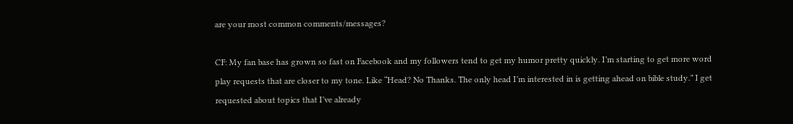are your most common comments/messages?

CF: My fan base has grown so fast on Facebook and my followers tend to get my humor pretty quickly. I’m starting to get more word play requests that are closer to my tone. Like “Head? No Thanks. The only head I’m interested in is getting ahead on bible study.” I get requested about topics that I’ve already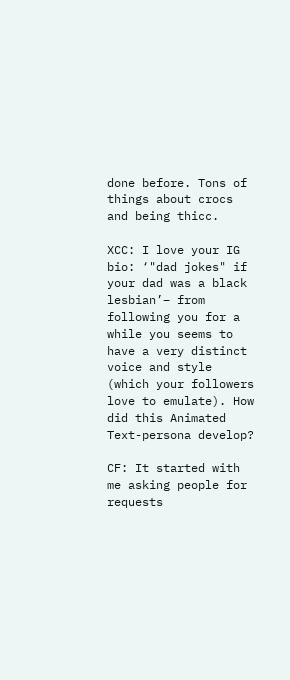done before. Tons of things about crocs and being thicc.

XCC: I love your IG bio: ‘"dad jokes" if your dad was a black lesbian’– from following you for a while you seems to have a very distinct voice and style (which your followers love to emulate). How did this Animated Text-persona develop?

CF: It started with me asking people for requests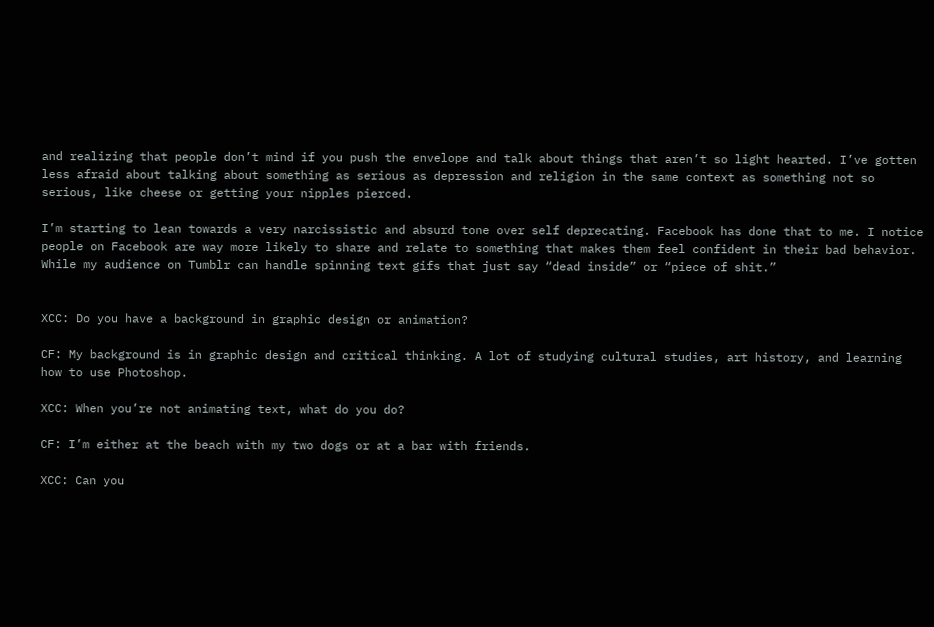and realizing that people don’t mind if you push the envelope and talk about things that aren’t so light hearted. I’ve gotten less afraid about talking about something as serious as depression and religion in the same context as something not so serious, like cheese or getting your nipples pierced.

I’m starting to lean towards a very narcissistic and absurd tone over self deprecating. Facebook has done that to me. I notice people on Facebook are way more likely to share and relate to something that makes them feel confident in their bad behavior. While my audience on Tumblr can handle spinning text gifs that just say “dead inside” or “piece of shit.”


XCC: Do you have a background in graphic design or animation?

CF: My background is in graphic design and critical thinking. A lot of studying cultural studies, art history, and learning how to use Photoshop.

XCC: When you’re not animating text, what do you do?

CF: I’m either at the beach with my two dogs or at a bar with friends.

XCC: Can you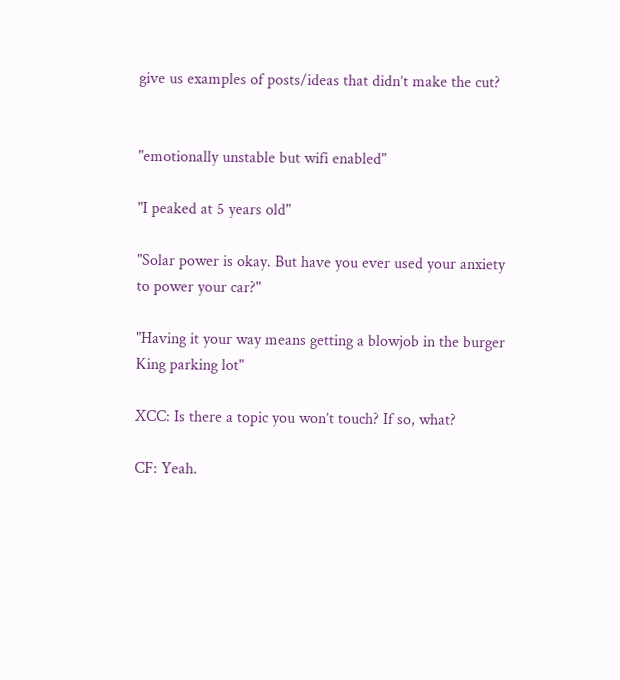give us examples of posts/ideas that didn’t make the cut?


"emotionally unstable but wifi enabled"

"I peaked at 5 years old"

"Solar power is okay. But have you ever used your anxiety to power your car?"

"Having it your way means getting a blowjob in the burger King parking lot"

XCC: Is there a topic you won’t touch? If so, what?

CF: Yeah.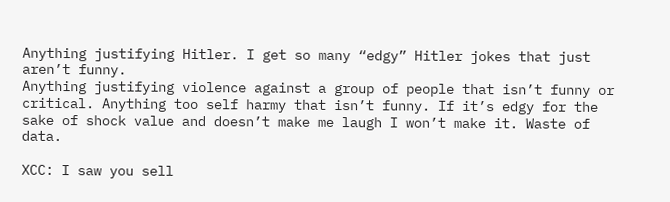Anything justifying Hitler. I get so many “edgy” Hitler jokes that just aren’t funny.
Anything justifying violence against a group of people that isn’t funny or critical. Anything too self harmy that isn’t funny. If it’s edgy for the sake of shock value and doesn’t make me laugh I won’t make it. Waste of data.

XCC: I saw you sell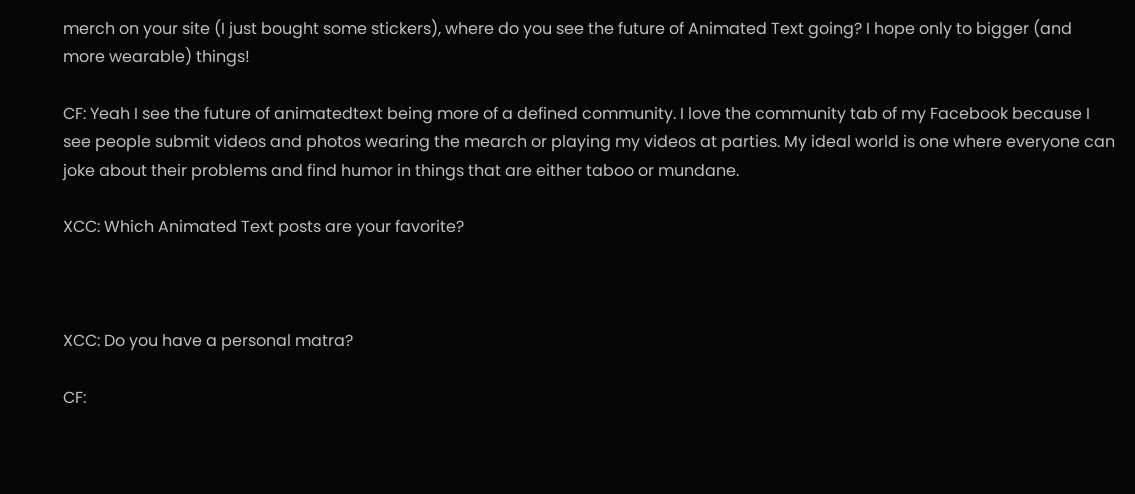merch on your site (I just bought some stickers), where do you see the future of Animated Text going? I hope only to bigger (and more wearable) things!

CF: Yeah I see the future of animatedtext being more of a defined community. I love the community tab of my Facebook because I see people submit videos and photos wearing the mearch or playing my videos at parties. My ideal world is one where everyone can joke about their problems and find humor in things that are either taboo or mundane.

XCC: Which Animated Text posts are your favorite?



XCC: Do you have a personal matra?

CF: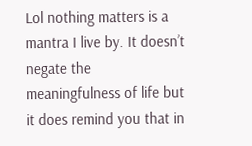Lol nothing matters is a mantra I live by. It doesn’t negate the meaningfulness of life but it does remind you that in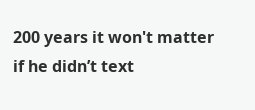200 years it won't matter if he didn’t text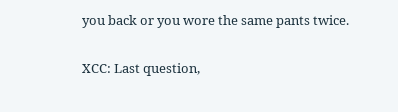you back or you wore the same pants twice.

XCC: Last question,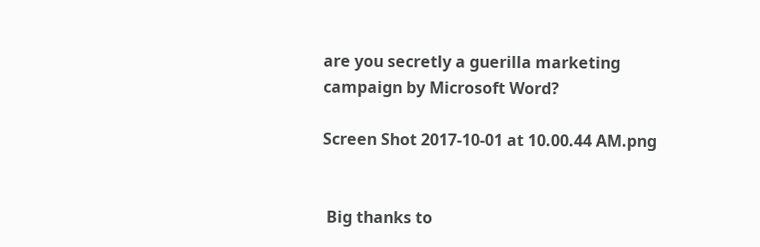are you secretly a guerilla marketing campaign by Microsoft Word?

Screen Shot 2017-10-01 at 10.00.44 AM.png


 Big thanks to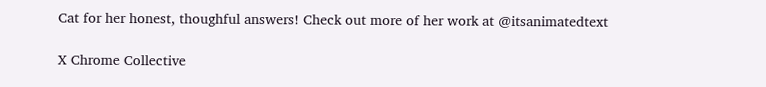Cat for her honest, thoughful answers! Check out more of her work at @itsanimatedtext

X Chrome Collective